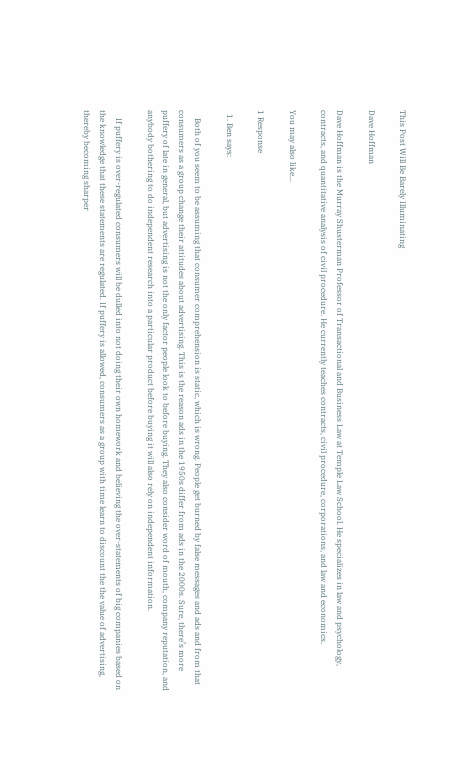This Post Will Be Barely Illuminating

Dave Hoffman

Dave Hoffman is the Murray Shusterman Professor of Transactional and Business Law at Temple Law School. He specializes in law and psychology, contracts, and quantitative analysis of civil procedure. He currently teaches contracts, civil procedure, corporations, and law and economics.

You may also like...

1 Response

  1. Ben says:

    Both of you seem to be assuming that consumer comprehension is static, which is wrong. People get burned by false messages and ads and from that consumers as a group change their attitudes about advertising. This is the reason ads in the 1950s differ from ads in the 2000s. Sure, there’s more puffery of late in general, but advertising is not the only factor people look to before buying. They also consider word of mouth, company reputation, and anybody bothering to do independent research into a particular product before buying it will also rely on independent information.

    If puffery is over-regulated consumers will be dulled into not doing their own homework and believing the over-statements of big companies based on the knowledge that these statements are regulated. If puffery is allowed, consumers as a group with time learn to discount the the value of advertising, thereby becoming sharper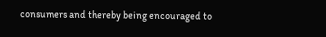consumers and thereby being encouraged to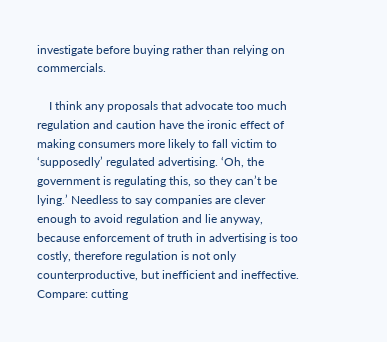investigate before buying rather than relying on commercials.

    I think any proposals that advocate too much regulation and caution have the ironic effect of making consumers more likely to fall victim to ‘supposedly’ regulated advertising. ‘Oh, the government is regulating this, so they can’t be lying.’ Needless to say companies are clever enough to avoid regulation and lie anyway, because enforcement of truth in advertising is too costly, therefore regulation is not only counterproductive, but inefficient and ineffective. Compare: cutting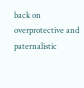back on overprotective and paternalistic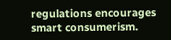regulations encourages smart consumerism.